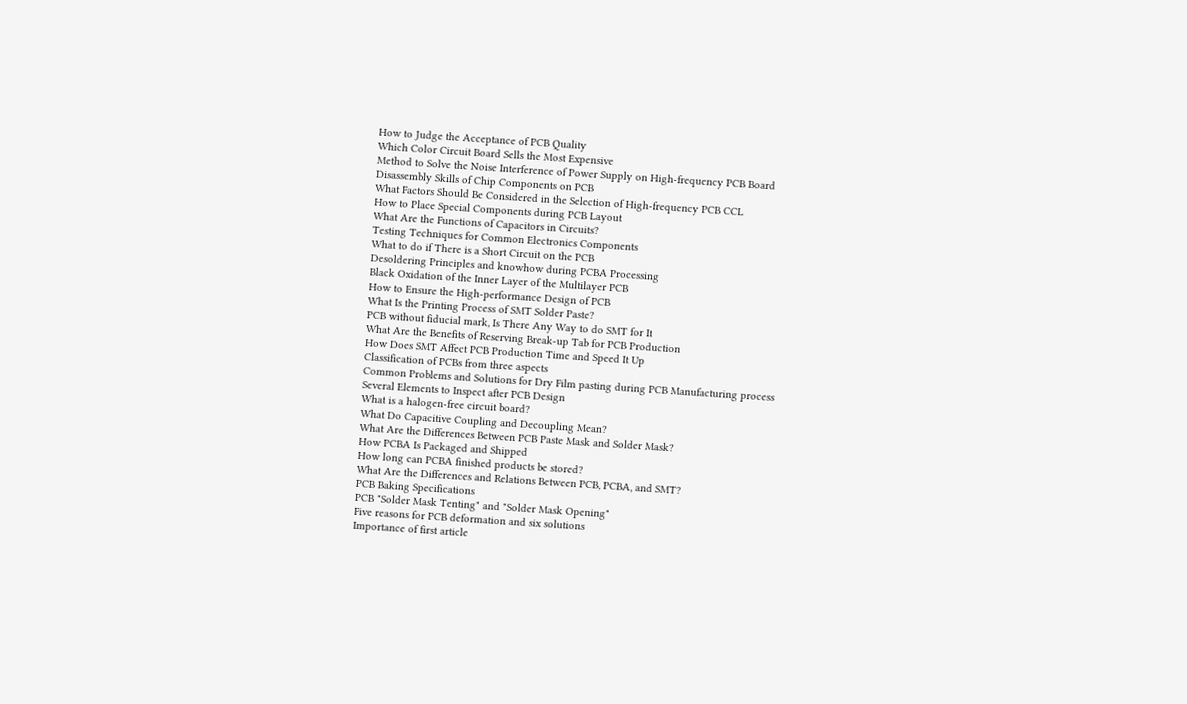How to Judge the Acceptance of PCB Quality
Which Color Circuit Board Sells the Most Expensive
Method to Solve the Noise Interference of Power Supply on High-frequency PCB Board
Disassembly Skills of Chip Components on PCB
What Factors Should Be Considered in the Selection of High-frequency PCB CCL
How to Place Special Components during PCB Layout
What Are the Functions of Capacitors in Circuits?
Testing Techniques for Common Electronics Components
What to do if There is a Short Circuit on the PCB
Desoldering Principles and knowhow during PCBA Processing
Black Oxidation of the Inner Layer of the Multilayer PCB
How to Ensure the High-performance Design of PCB
What Is the Printing Process of SMT Solder Paste?
PCB without fiducial mark, Is There Any Way to do SMT for It
What Are the Benefits of Reserving Break-up Tab for PCB Production
How Does SMT Affect PCB Production Time and Speed It Up
Classification of PCBs from three aspects
Common Problems and Solutions for Dry Film pasting during PCB Manufacturing process
Several Elements to Inspect after PCB Design
What is a halogen-free circuit board?
What Do Capacitive Coupling and Decoupling Mean?
What Are the Differences Between PCB Paste Mask and Solder Mask?
How PCBA Is Packaged and Shipped
How long can PCBA finished products be stored?
What Are the Differences and Relations Between PCB, PCBA, and SMT?
PCB Baking Specifications
PCB "Solder Mask Tenting" and "Solder Mask Opening"
Five reasons for PCB deformation and six solutions
Importance of first article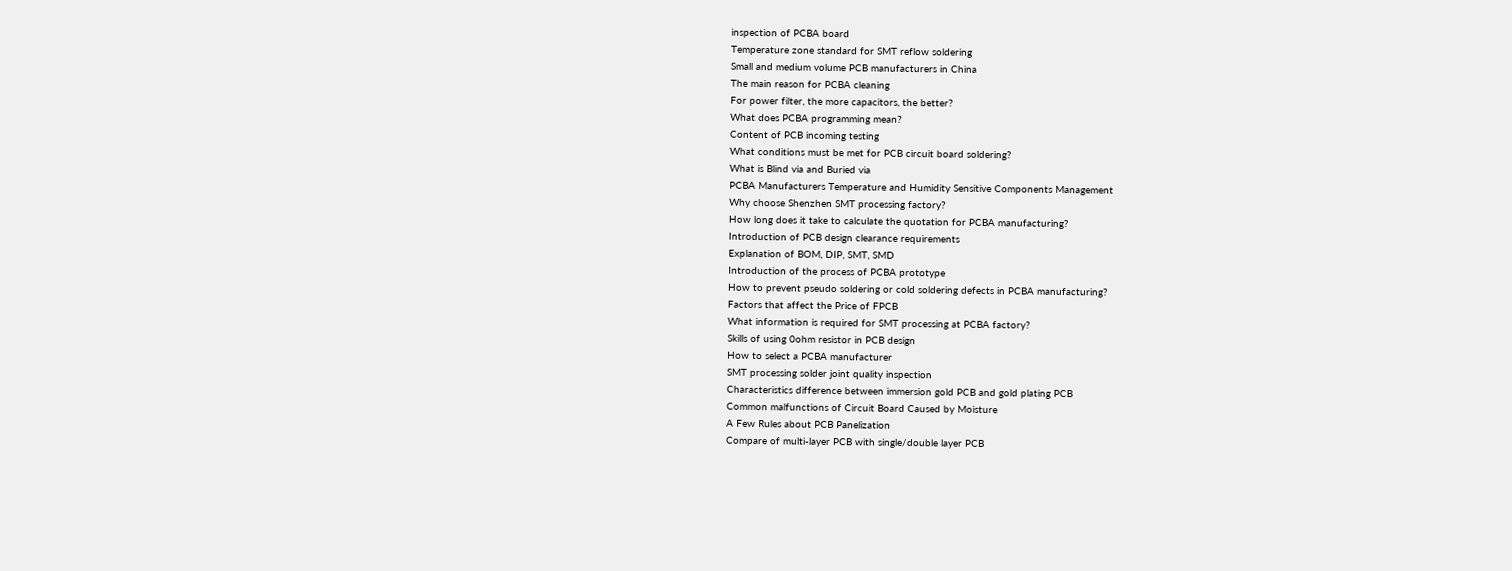inspection of PCBA board
Temperature zone standard for SMT reflow soldering
Small and medium volume PCB manufacturers in China
The main reason for PCBA cleaning
For power filter, the more capacitors, the better?
What does PCBA programming mean?
Content of PCB incoming testing
What conditions must be met for PCB circuit board soldering?
What is Blind via and Buried via
PCBA Manufacturers Temperature and Humidity Sensitive Components Management
Why choose Shenzhen SMT processing factory?
How long does it take to calculate the quotation for PCBA manufacturing?
Introduction of PCB design clearance requirements
Explanation of BOM, DIP, SMT, SMD
Introduction of the process of PCBA prototype
How to prevent pseudo soldering or cold soldering defects in PCBA manufacturing?
Factors that affect the Price of FPCB
What information is required for SMT processing at PCBA factory?
Skills of using 0ohm resistor in PCB design
How to select a PCBA manufacturer
SMT processing solder joint quality inspection
Characteristics difference between immersion gold PCB and gold plating PCB
Common malfunctions of Circuit Board Caused by Moisture
A Few Rules about PCB Panelization
Compare of multi-layer PCB with single/double layer PCB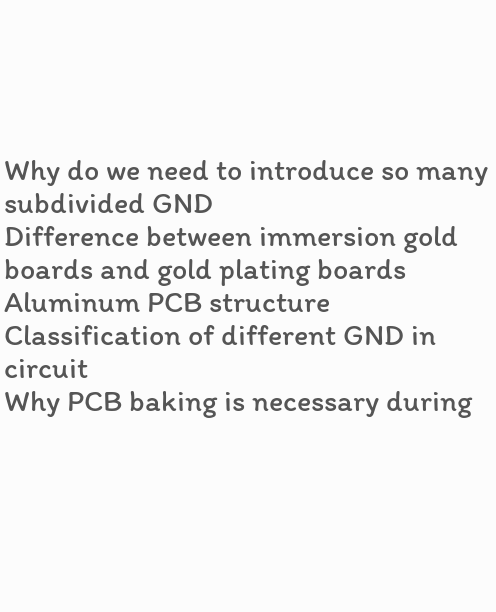Why do we need to introduce so many subdivided GND
Difference between immersion gold boards and gold plating boards
Aluminum PCB structure
Classification of different GND in circuit
Why PCB baking is necessary during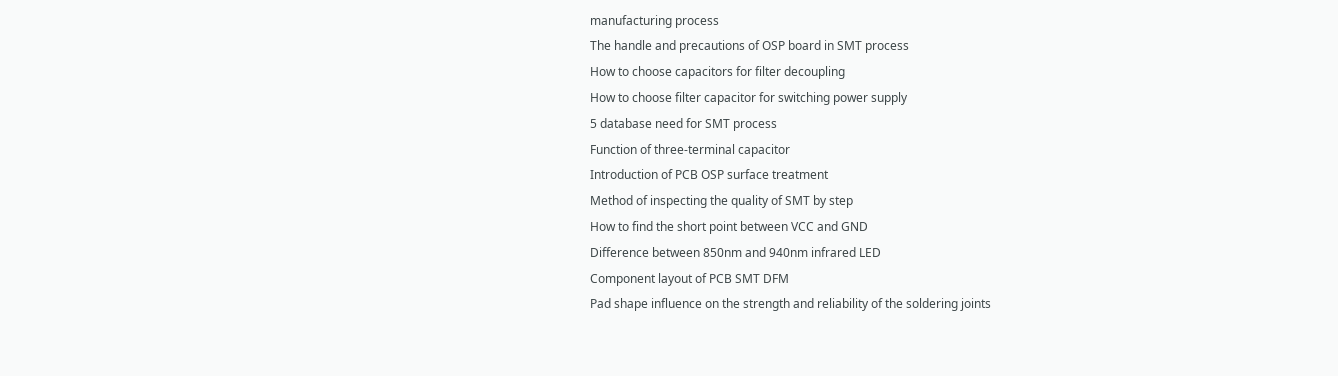manufacturing process
The handle and precautions of OSP board in SMT process
How to choose capacitors for filter decoupling
How to choose filter capacitor for switching power supply
5 database need for SMT process
Function of three-terminal capacitor
Introduction of PCB OSP surface treatment
Method of inspecting the quality of SMT by step
How to find the short point between VCC and GND
Difference between 850nm and 940nm infrared LED
Component layout of PCB SMT DFM
Pad shape influence on the strength and reliability of the soldering joints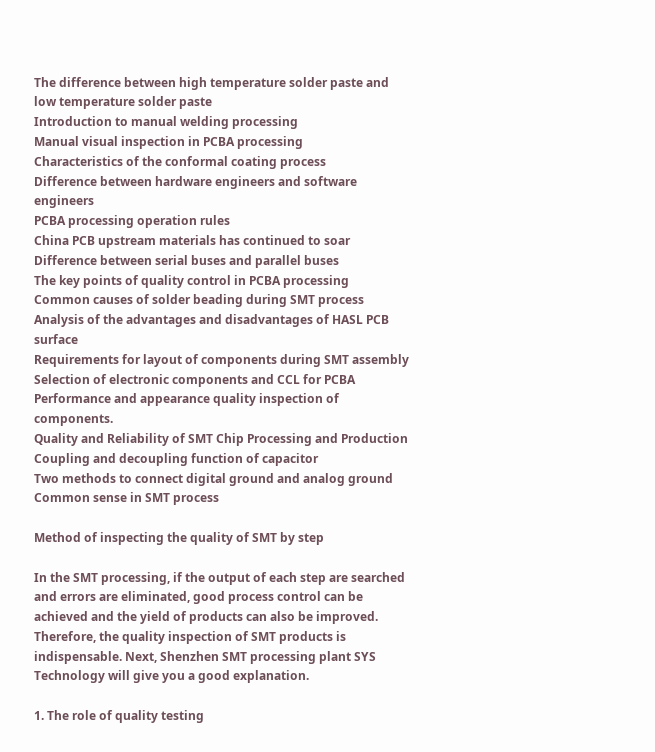The difference between high temperature solder paste and low temperature solder paste
Introduction to manual welding processing
Manual visual inspection in PCBA processing
Characteristics of the conformal coating process
Difference between hardware engineers and software engineers
PCBA processing operation rules
China PCB upstream materials has continued to soar
Difference between serial buses and parallel buses
The key points of quality control in PCBA processing
Common causes of solder beading during SMT process
Analysis of the advantages and disadvantages of HASL PCB surface
Requirements for layout of components during SMT assembly
Selection of electronic components and CCL for PCBA
Performance and appearance quality inspection of components.
Quality and Reliability of SMT Chip Processing and Production
Coupling and decoupling function of capacitor
Two methods to connect digital ground and analog ground
Common sense in SMT process

Method of inspecting the quality of SMT by step

In the SMT processing, if the output of each step are searched and errors are eliminated, good process control can be achieved and the yield of products can also be improved. Therefore, the quality inspection of SMT products is indispensable. Next, Shenzhen SMT processing plant SYS Technology will give you a good explanation.

1. The role of quality testing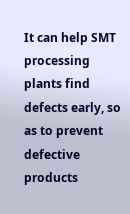It can help SMT processing plants find defects early, so as to prevent defective products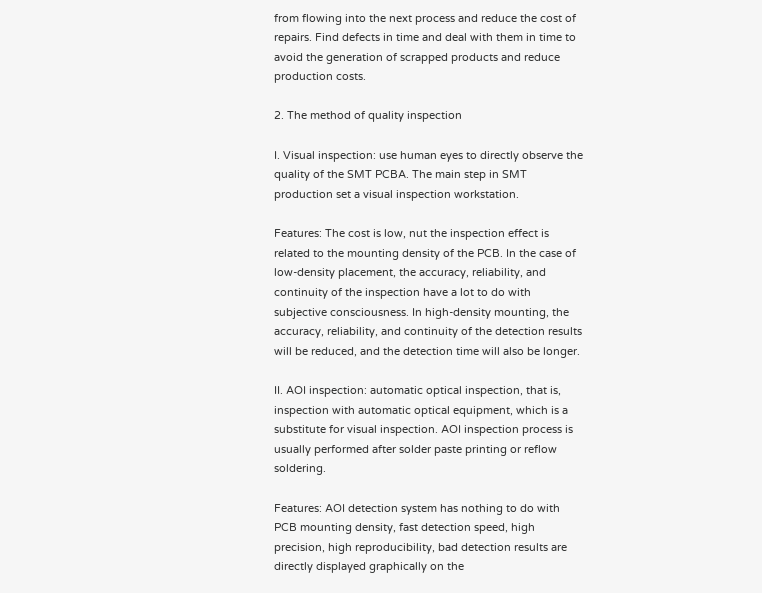from flowing into the next process and reduce the cost of repairs. Find defects in time and deal with them in time to avoid the generation of scrapped products and reduce production costs.

2. The method of quality inspection

I. Visual inspection: use human eyes to directly observe the quality of the SMT PCBA. The main step in SMT production set a visual inspection workstation.

Features: The cost is low, nut the inspection effect is related to the mounting density of the PCB. In the case of low-density placement, the accuracy, reliability, and continuity of the inspection have a lot to do with subjective consciousness. In high-density mounting, the accuracy, reliability, and continuity of the detection results will be reduced, and the detection time will also be longer.

II. AOI inspection: automatic optical inspection, that is, inspection with automatic optical equipment, which is a substitute for visual inspection. AOI inspection process is usually performed after solder paste printing or reflow soldering.

Features: AOI detection system has nothing to do with PCB mounting density, fast detection speed, high precision, high reproducibility, bad detection results are directly displayed graphically on the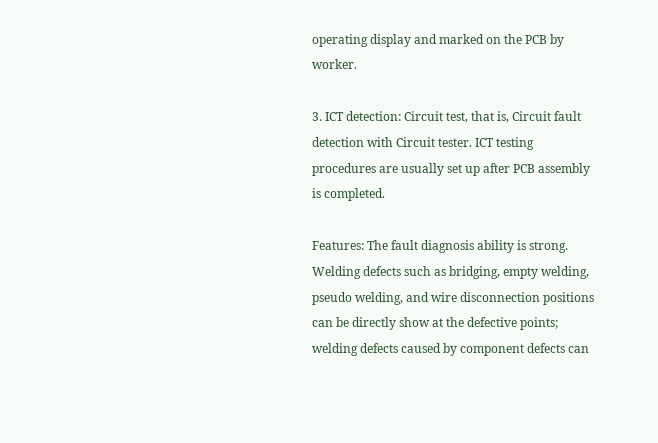operating display and marked on the PCB by worker.

3. ICT detection: Circuit test, that is, Circuit fault detection with Circuit tester. ICT testing procedures are usually set up after PCB assembly is completed.

Features: The fault diagnosis ability is strong. Welding defects such as bridging, empty welding, pseudo welding, and wire disconnection positions can be directly show at the defective points; welding defects caused by component defects can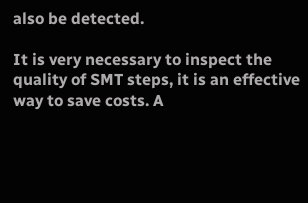also be detected.

It is very necessary to inspect the quality of SMT steps, it is an effective way to save costs. A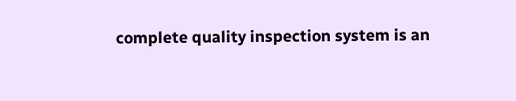complete quality inspection system is an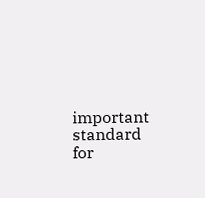important standard for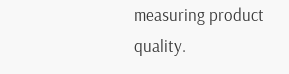measuring product quality.